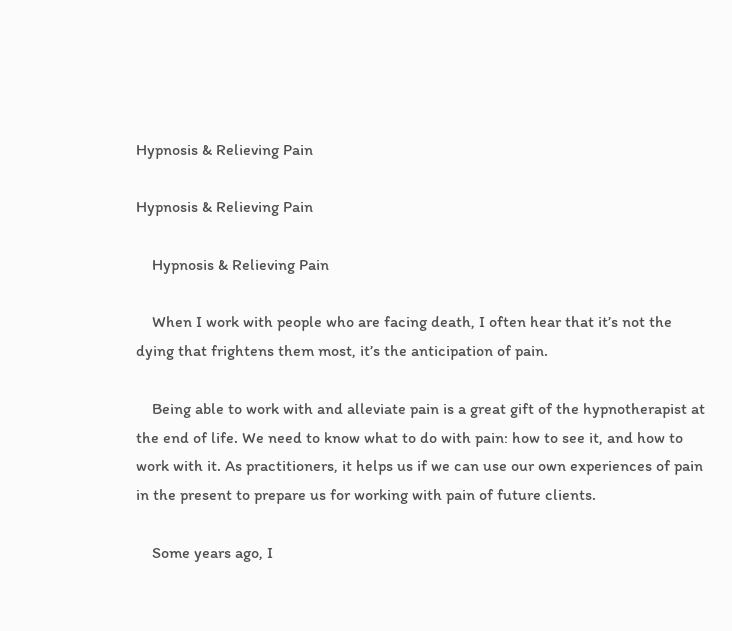Hypnosis & Relieving Pain

Hypnosis & Relieving Pain

    Hypnosis & Relieving Pain

    When I work with people who are facing death, I often hear that it’s not the dying that frightens them most, it’s the anticipation of pain.

    Being able to work with and alleviate pain is a great gift of the hypnotherapist at the end of life. We need to know what to do with pain: how to see it, and how to work with it. As practitioners, it helps us if we can use our own experiences of pain in the present to prepare us for working with pain of future clients.

    Some years ago, I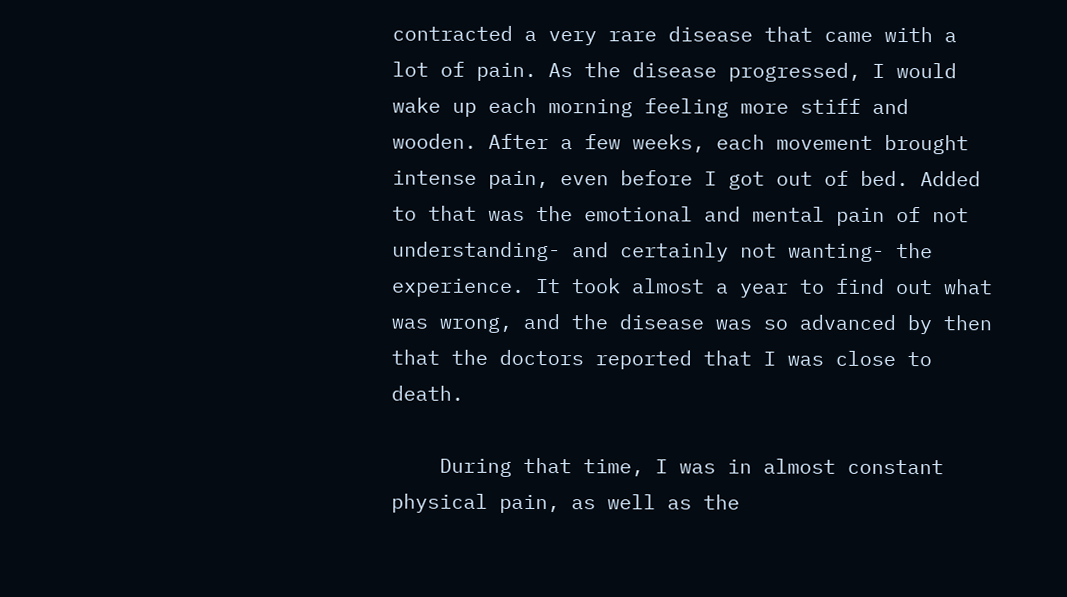contracted a very rare disease that came with a lot of pain. As the disease progressed, I would wake up each morning feeling more stiff and wooden. After a few weeks, each movement brought intense pain, even before I got out of bed. Added to that was the emotional and mental pain of not understanding- and certainly not wanting- the experience. It took almost a year to find out what was wrong, and the disease was so advanced by then that the doctors reported that I was close to death.

    During that time, I was in almost constant physical pain, as well as the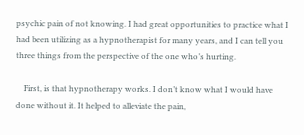psychic pain of not knowing. I had great opportunities to practice what I had been utilizing as a hypnotherapist for many years, and I can tell you three things from the perspective of the one who’s hurting.

    First, is that hypnotherapy works. I don’t know what I would have done without it. It helped to alleviate the pain,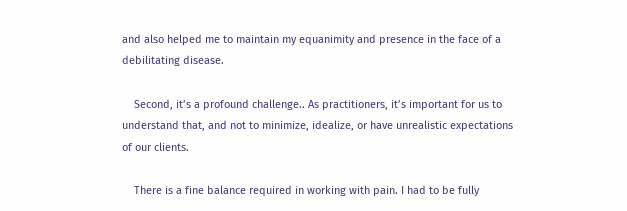and also helped me to maintain my equanimity and presence in the face of a debilitating disease.

    Second, it’s a profound challenge.. As practitioners, it’s important for us to understand that, and not to minimize, idealize, or have unrealistic expectations of our clients.

    There is a fine balance required in working with pain. I had to be fully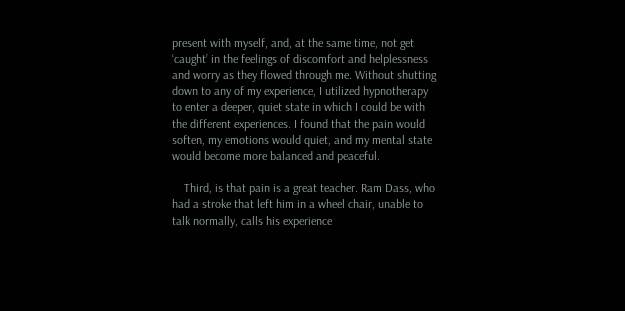present with myself, and, at the same time, not get ‘caught’ in the feelings of discomfort and helplessness and worry as they flowed through me. Without shutting down to any of my experience, I utilized hypnotherapy to enter a deeper, quiet state in which I could be with the different experiences. I found that the pain would soften, my emotions would quiet, and my mental state would become more balanced and peaceful.

    Third, is that pain is a great teacher. Ram Dass, who had a stroke that left him in a wheel chair, unable to talk normally, calls his experience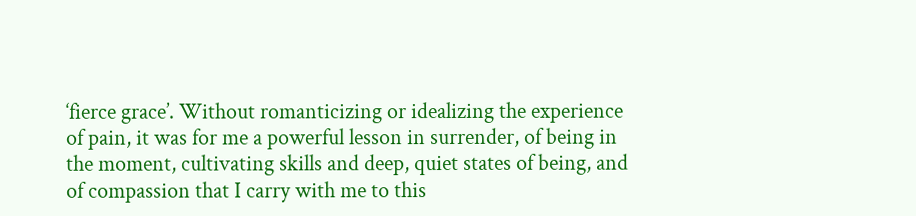‘fierce grace’. Without romanticizing or idealizing the experience of pain, it was for me a powerful lesson in surrender, of being in the moment, cultivating skills and deep, quiet states of being, and of compassion that I carry with me to this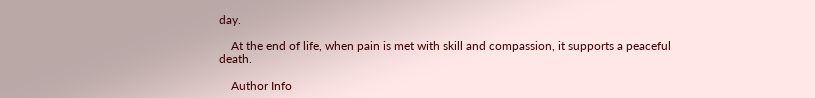day.

    At the end of life, when pain is met with skill and compassion, it supports a peaceful death.

    Author Info